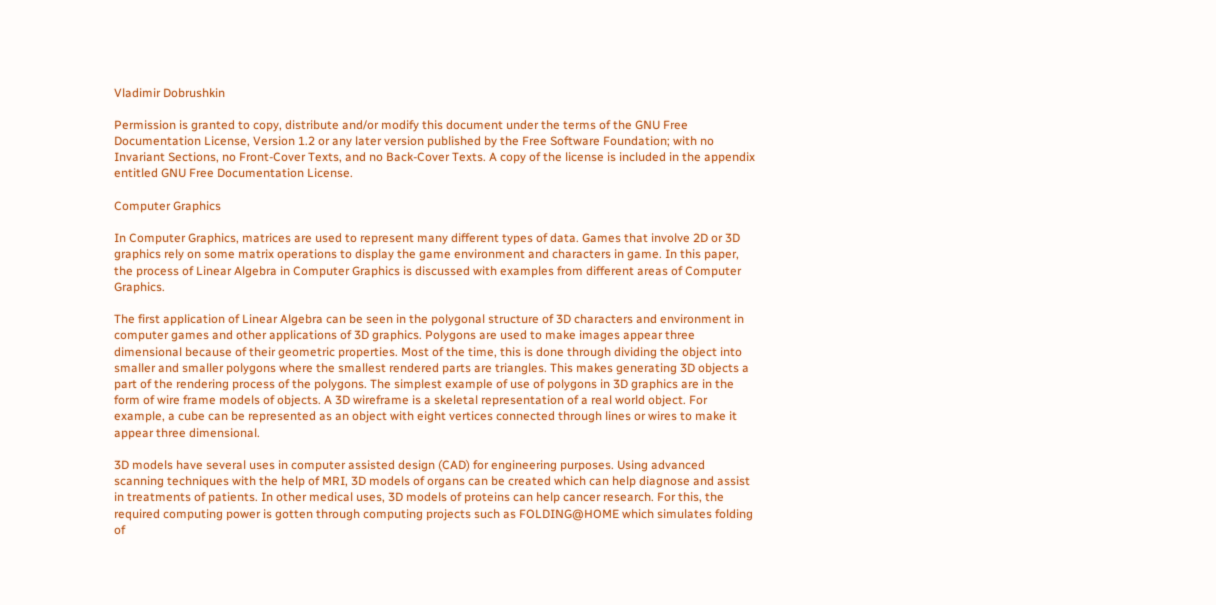Vladimir Dobrushkin

Permission is granted to copy, distribute and/or modify this document under the terms of the GNU Free Documentation License, Version 1.2 or any later version published by the Free Software Foundation; with no Invariant Sections, no Front-Cover Texts, and no Back-Cover Texts. A copy of the license is included in the appendix entitled GNU Free Documentation License.

Computer Graphics

In Computer Graphics, matrices are used to represent many different types of data. Games that involve 2D or 3D graphics rely on some matrix operations to display the game environment and characters in game. In this paper, the process of Linear Algebra in Computer Graphics is discussed with examples from different areas of Computer Graphics.

The first application of Linear Algebra can be seen in the polygonal structure of 3D characters and environment in computer games and other applications of 3D graphics. Polygons are used to make images appear three dimensional because of their geometric properties. Most of the time, this is done through dividing the object into smaller and smaller polygons where the smallest rendered parts are triangles. This makes generating 3D objects a part of the rendering process of the polygons. The simplest example of use of polygons in 3D graphics are in the form of wire frame models of objects. A 3D wireframe is a skeletal representation of a real world object. For example, a cube can be represented as an object with eight vertices connected through lines or wires to make it appear three dimensional.

3D models have several uses in computer assisted design (CAD) for engineering purposes. Using advanced scanning techniques with the help of MRI, 3D models of organs can be created which can help diagnose and assist in treatments of patients. In other medical uses, 3D models of proteins can help cancer research. For this, the required computing power is gotten through computing projects such as FOLDING@HOME which simulates folding of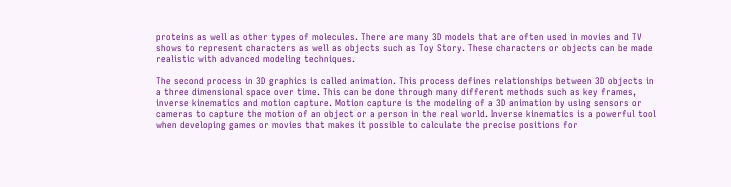proteins as well as other types of molecules. There are many 3D models that are often used in movies and TV shows to represent characters as well as objects such as Toy Story. These characters or objects can be made realistic with advanced modeling techniques.

The second process in 3D graphics is called animation. This process defines relationships between 3D objects in a three dimensional space over time. This can be done through many different methods such as key frames, inverse kinematics and motion capture. Motion capture is the modeling of a 3D animation by using sensors or cameras to capture the motion of an object or a person in the real world. Inverse kinematics is a powerful tool when developing games or movies that makes it possible to calculate the precise positions for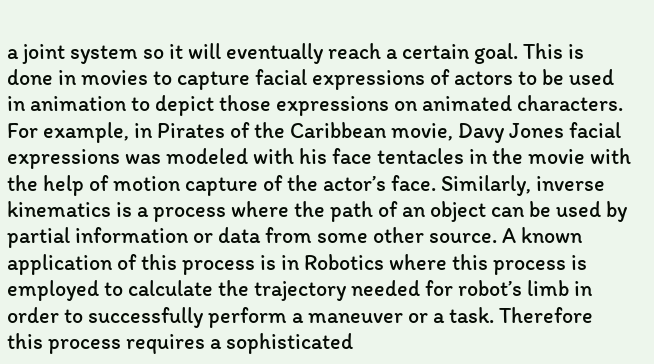a joint system so it will eventually reach a certain goal. This is done in movies to capture facial expressions of actors to be used in animation to depict those expressions on animated characters. For example, in Pirates of the Caribbean movie, Davy Jones facial expressions was modeled with his face tentacles in the movie with the help of motion capture of the actor’s face. Similarly, inverse kinematics is a process where the path of an object can be used by partial information or data from some other source. A known application of this process is in Robotics where this process is employed to calculate the trajectory needed for robot’s limb in order to successfully perform a maneuver or a task. Therefore this process requires a sophisticated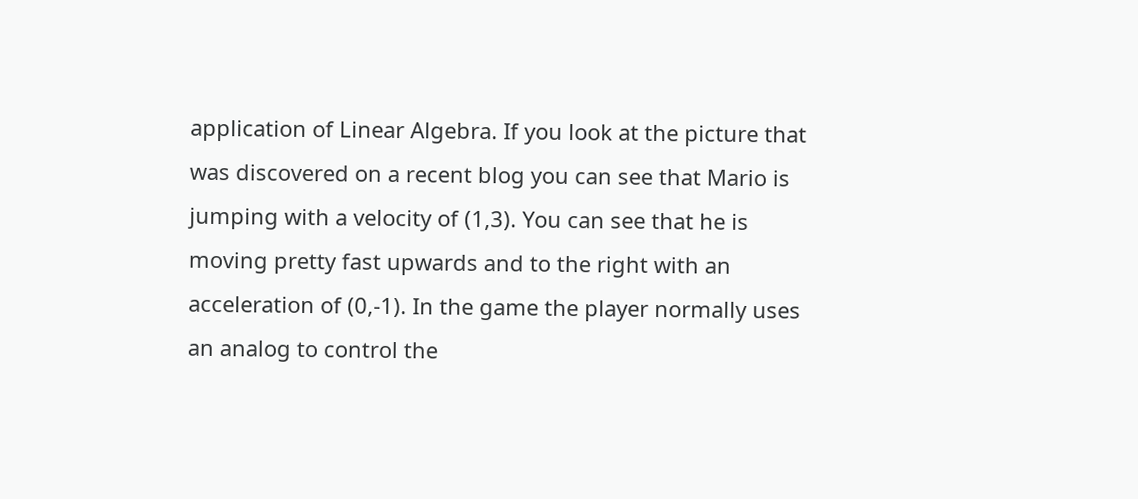application of Linear Algebra. If you look at the picture that was discovered on a recent blog you can see that Mario is jumping with a velocity of (1,3). You can see that he is moving pretty fast upwards and to the right with an acceleration of (0,-1). In the game the player normally uses an analog to control the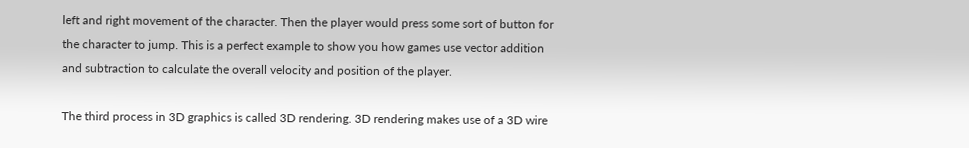left and right movement of the character. Then the player would press some sort of button for the character to jump. This is a perfect example to show you how games use vector addition and subtraction to calculate the overall velocity and position of the player.

The third process in 3D graphics is called 3D rendering. 3D rendering makes use of a 3D wire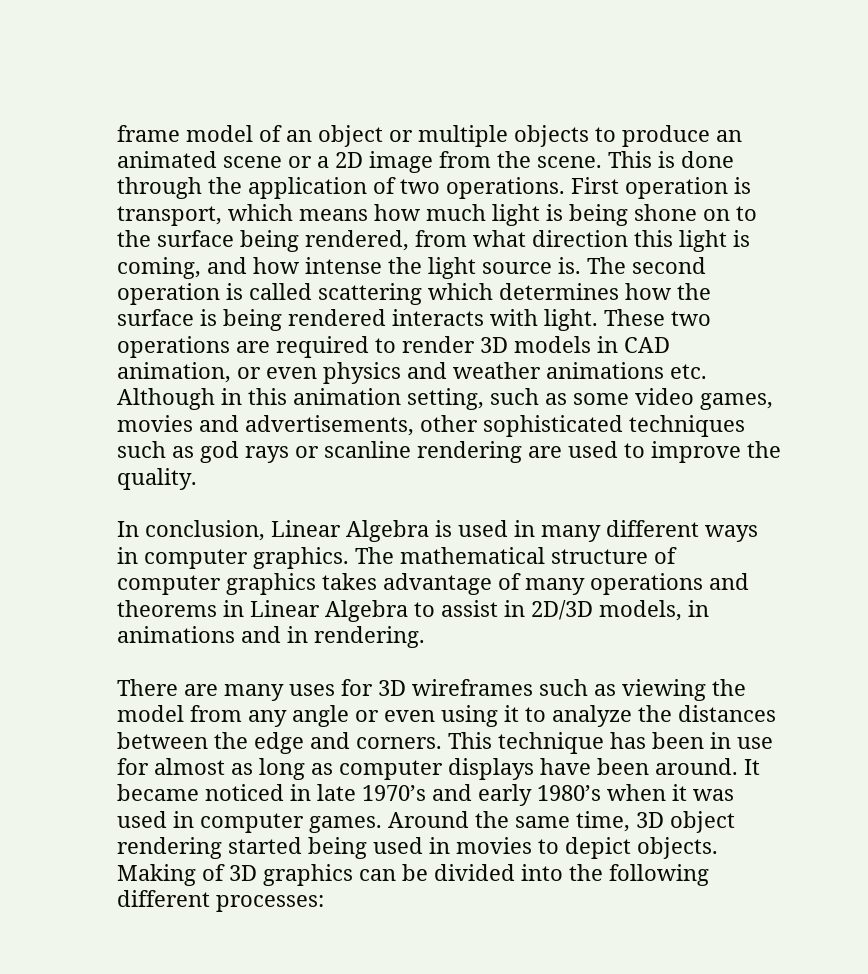frame model of an object or multiple objects to produce an animated scene or a 2D image from the scene. This is done through the application of two operations. First operation is transport, which means how much light is being shone on to the surface being rendered, from what direction this light is coming, and how intense the light source is. The second operation is called scattering which determines how the surface is being rendered interacts with light. These two operations are required to render 3D models in CAD animation, or even physics and weather animations etc. Although in this animation setting, such as some video games, movies and advertisements, other sophisticated techniques such as god rays or scanline rendering are used to improve the quality.

In conclusion, Linear Algebra is used in many different ways in computer graphics. The mathematical structure of computer graphics takes advantage of many operations and theorems in Linear Algebra to assist in 2D/3D models, in animations and in rendering.

There are many uses for 3D wireframes such as viewing the model from any angle or even using it to analyze the distances between the edge and corners. This technique has been in use for almost as long as computer displays have been around. It became noticed in late 1970’s and early 1980’s when it was used in computer games. Around the same time, 3D object rendering started being used in movies to depict objects. Making of 3D graphics can be divided into the following different processes: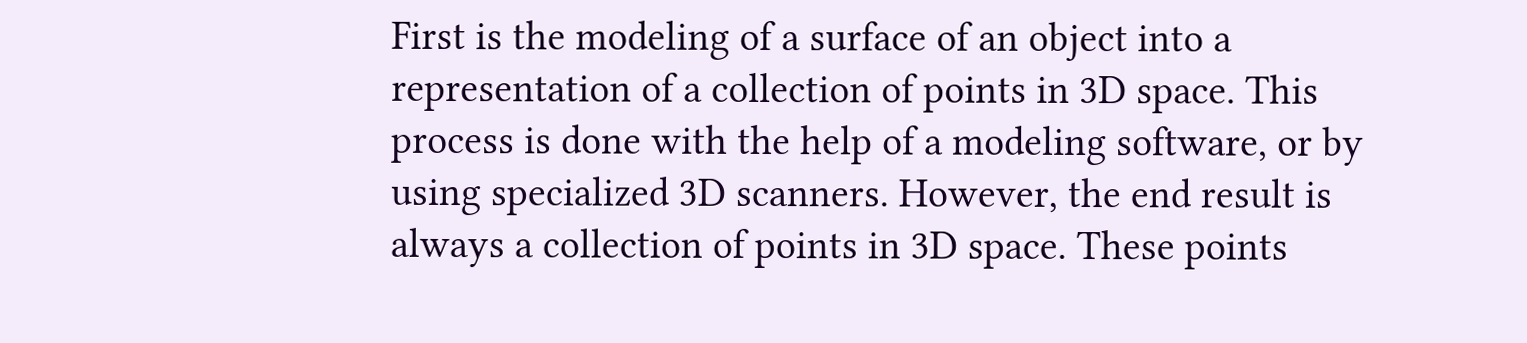First is the modeling of a surface of an object into a representation of a collection of points in 3D space. This process is done with the help of a modeling software, or by using specialized 3D scanners. However, the end result is always a collection of points in 3D space. These points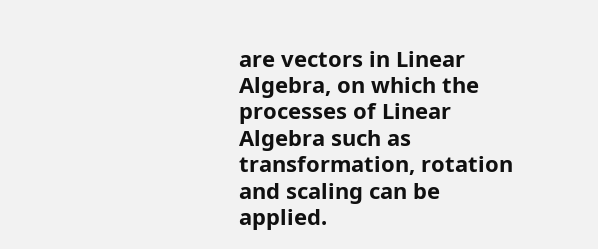are vectors in Linear Algebra, on which the processes of Linear Algebra such as transformation, rotation and scaling can be applied.